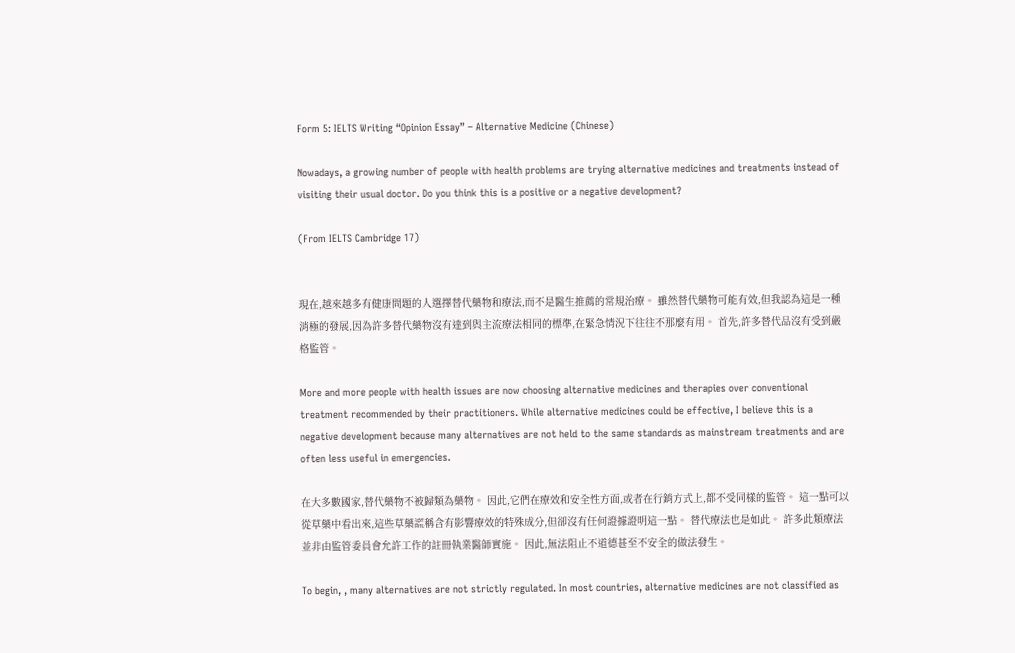Form 5: IELTS Writing “Opinion Essay” – Alternative Medicine (Chinese)

Nowadays, a growing number of people with health problems are trying alternative medicines and treatments instead of visiting their usual doctor. Do you think this is a positive or a negative development?

(From IELTS Cambridge 17)


現在,越來越多有健康問題的人選擇替代藥物和療法,而不是醫生推薦的常規治療。 雖然替代藥物可能有效,但我認為這是一種消極的發展,因為許多替代藥物沒有達到與主流療法相同的標準,在緊急情況下往往不那麼有用。 首先,許多替代品沒有受到嚴格監管。

More and more people with health issues are now choosing alternative medicines and therapies over conventional treatment recommended by their practitioners. While alternative medicines could be effective, I believe this is a negative development because many alternatives are not held to the same standards as mainstream treatments and are often less useful in emergencies.

在大多數國家,替代藥物不被歸類為藥物。 因此,它們在療效和安全性方面,或者在行銷方式上,都不受同樣的監管。 這一點可以從草藥中看出來,這些草藥謊稱含有影響療效的特殊成分,但卻沒有任何證據證明這一點。 替代療法也是如此。 許多此類療法並非由監管委員會允許工作的註冊執業醫師實施。 因此,無法阻止不道德甚至不安全的做法發生。

To begin, , many alternatives are not strictly regulated. In most countries, alternative medicines are not classified as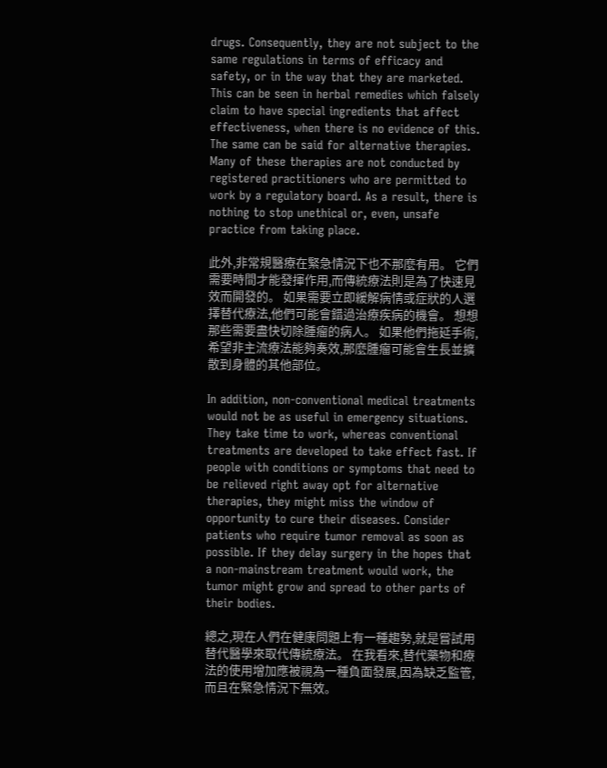drugs. Consequently, they are not subject to the same regulations in terms of efficacy and safety, or in the way that they are marketed. This can be seen in herbal remedies which falsely claim to have special ingredients that affect effectiveness, when there is no evidence of this. The same can be said for alternative therapies. Many of these therapies are not conducted by registered practitioners who are permitted to work by a regulatory board. As a result, there is nothing to stop unethical or, even, unsafe practice from taking place.

此外,非常規醫療在緊急情況下也不那麼有用。 它們需要時間才能發揮作用,而傳統療法則是為了快速見效而開發的。 如果需要立即緩解病情或症狀的人選擇替代療法,他們可能會錯過治療疾病的機會。 想想那些需要盡快切除腫瘤的病人。 如果他們拖延手術,希望非主流療法能夠奏效,那麼腫瘤可能會生長並擴散到身體的其他部位。

In addition, non-conventional medical treatments would not be as useful in emergency situations. They take time to work, whereas conventional treatments are developed to take effect fast. If people with conditions or symptoms that need to be relieved right away opt for alternative therapies, they might miss the window of opportunity to cure their diseases. Consider patients who require tumor removal as soon as possible. If they delay surgery in the hopes that a non-mainstream treatment would work, the tumor might grow and spread to other parts of their bodies.

總之,現在人們在健康問題上有一種趨勢,就是嘗試用替代醫學來取代傳統療法。 在我看來,替代藥物和療法的使用增加應被視為一種負面發展,因為缺乏監管,而且在緊急情況下無效。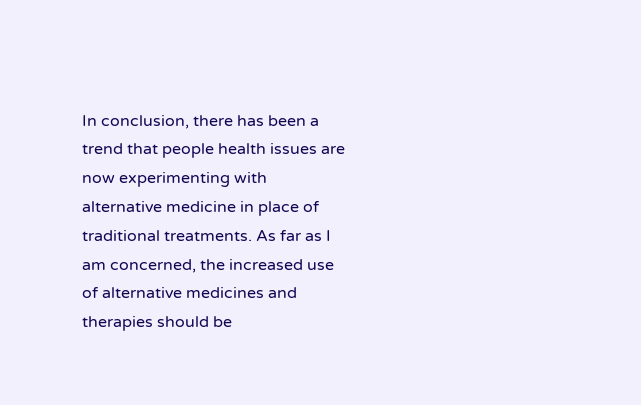In conclusion, there has been a trend that people health issues are now experimenting with alternative medicine in place of traditional treatments. As far as I am concerned, the increased use of alternative medicines and therapies should be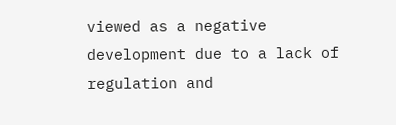viewed as a negative development due to a lack of regulation and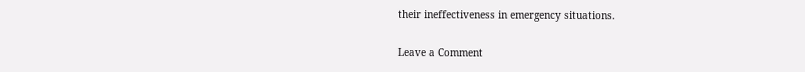their ineffectiveness in emergency situations.

Leave a Comment